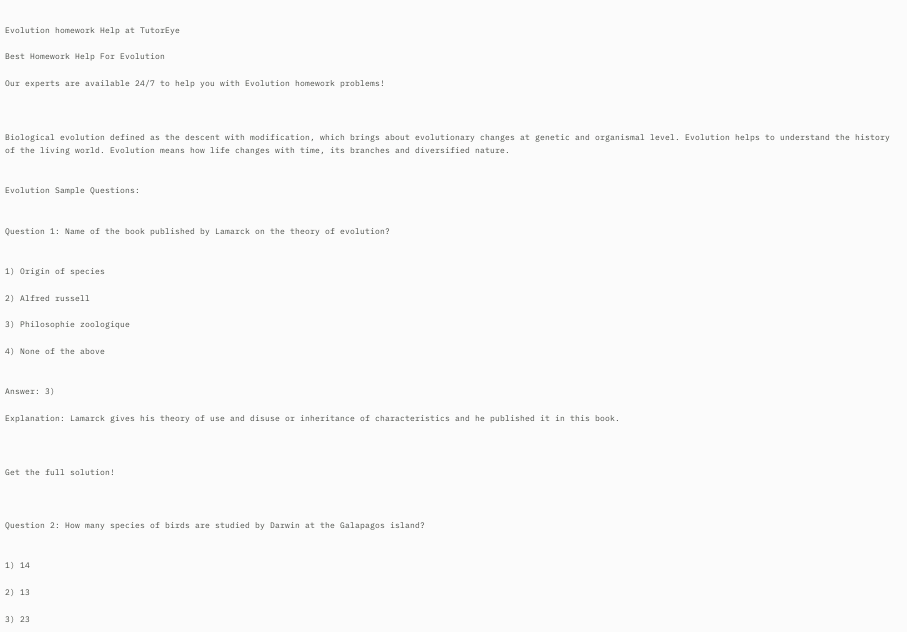Evolution homework Help at TutorEye

Best Homework Help For Evolution

Our experts are available 24/7 to help you with Evolution homework problems!



Biological evolution defined as the descent with modification, which brings about evolutionary changes at genetic and organismal level. Evolution helps to understand the history of the living world. Evolution means how life changes with time, its branches and diversified nature.


Evolution Sample Questions:


Question 1: Name of the book published by Lamarck on the theory of evolution?


1) Origin of species

2) Alfred russell

3) Philosophie zoologique

4) None of the above


Answer: 3)

Explanation: Lamarck gives his theory of use and disuse or inheritance of characteristics and he published it in this book.



Get the full solution!



Question 2: How many species of birds are studied by Darwin at the Galapagos island?


1) 14

2) 13

3) 23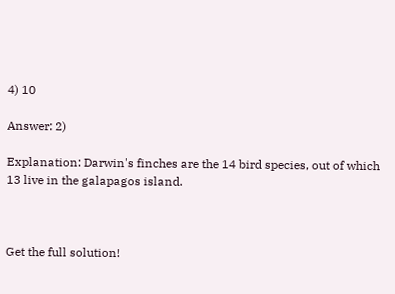4) 10

Answer: 2)

Explanation: Darwin's finches are the 14 bird species, out of which 13 live in the galapagos island.



Get the full solution!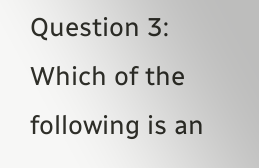Question 3: Which of the following is an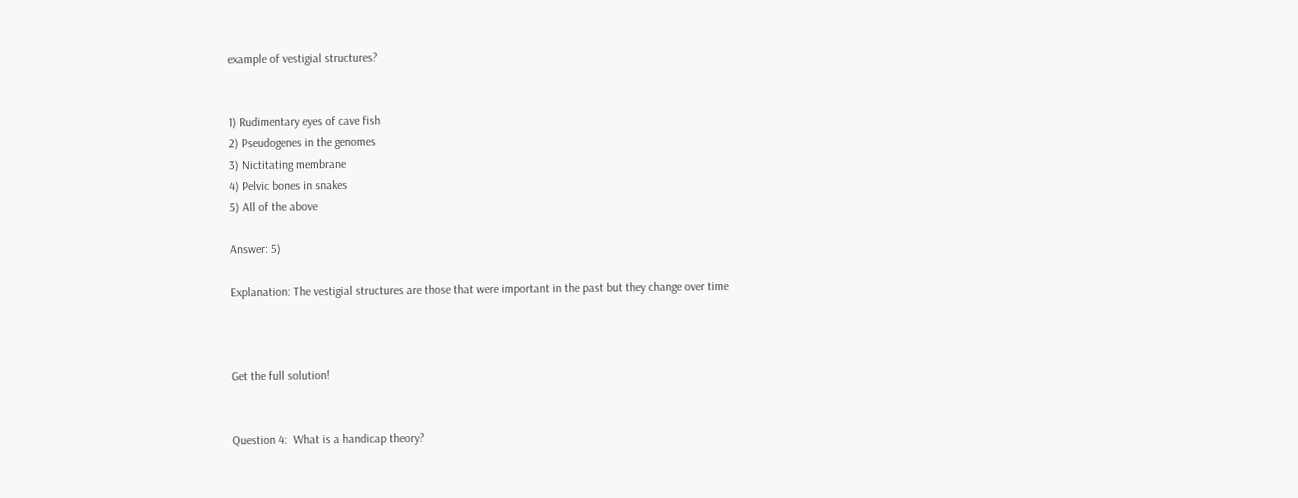example of vestigial structures?


1) Rudimentary eyes of cave fish
2) Pseudogenes in the genomes
3) Nictitating membrane
4) Pelvic bones in snakes
5) All of the above

Answer: 5)

Explanation: The vestigial structures are those that were important in the past but they change over time



Get the full solution!


Question 4:  What is a handicap theory?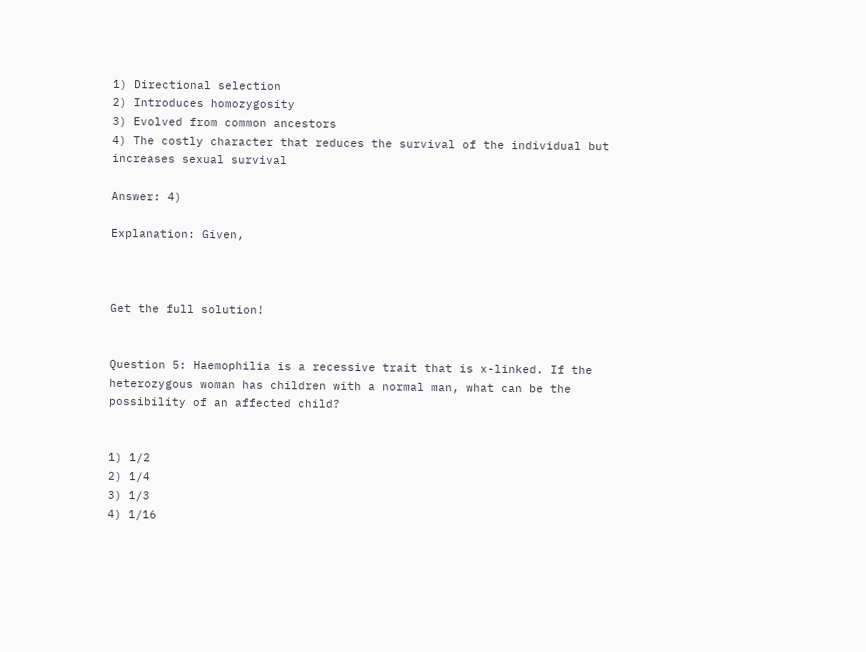1) Directional selection
2) Introduces homozygosity
3) Evolved from common ancestors
4) The costly character that reduces the survival of the individual but increases sexual survival

Answer: 4)

Explanation: Given,



Get the full solution!


Question 5: Haemophilia is a recessive trait that is x-linked. If the heterozygous woman has children with a normal man, what can be the possibility of an affected child?


1) 1/2
2) 1/4
3) 1/3
4) 1/16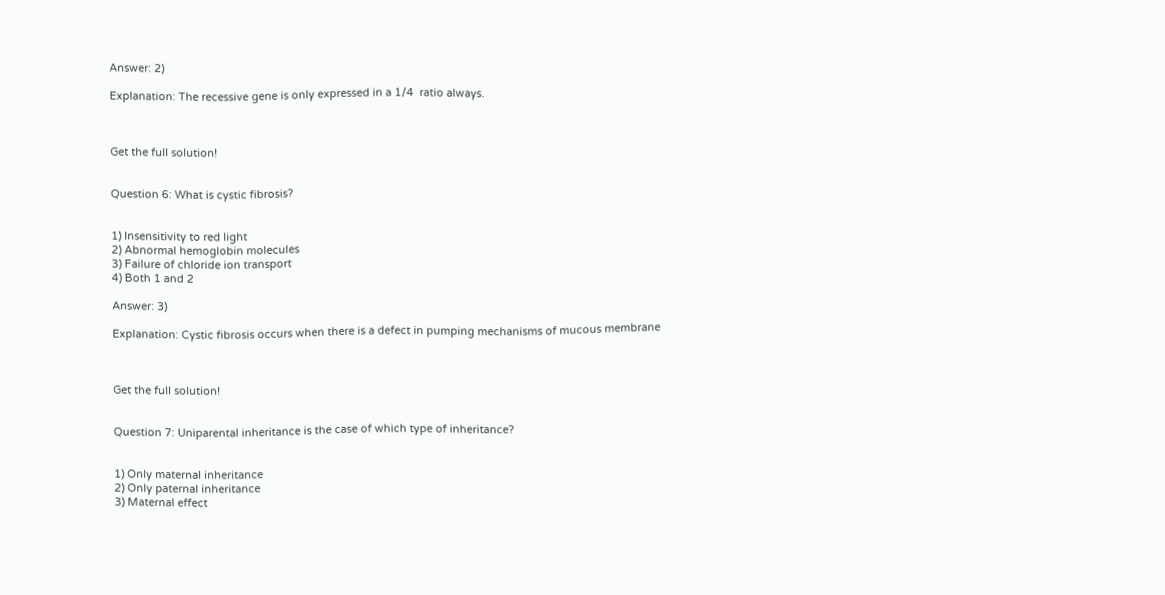Answer: 2)

Explanation: The recessive gene is only expressed in a 1/4  ratio always.



Get the full solution!


Question 6: What is cystic fibrosis?


1) Insensitivity to red light
2) Abnormal hemoglobin molecules
3) Failure of chloride ion transport
4) Both 1 and 2

Answer: 3)

Explanation: Cystic fibrosis occurs when there is a defect in pumping mechanisms of mucous membrane



Get the full solution!


Question 7: Uniparental inheritance is the case of which type of inheritance?


1) Only maternal inheritance
2) Only paternal inheritance
3) Maternal effect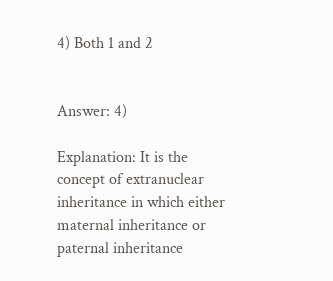4) Both 1 and 2


Answer: 4)

Explanation: It is the concept of extranuclear inheritance in which either maternal inheritance or paternal inheritance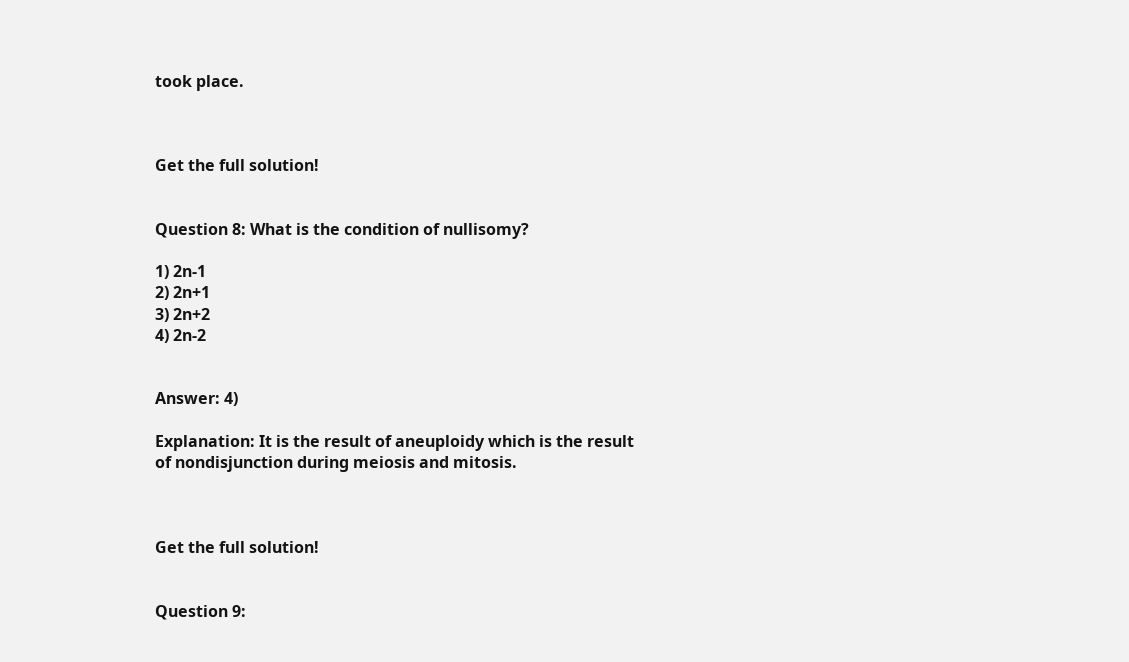took place.



Get the full solution!


Question 8: What is the condition of nullisomy?

1) 2n-1
2) 2n+1
3) 2n+2
4) 2n-2


Answer: 4)

Explanation: It is the result of aneuploidy which is the result of nondisjunction during meiosis and mitosis.



Get the full solution!


Question 9: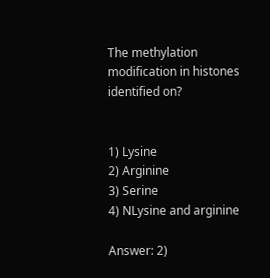The methylation modification in histones identified on?


1) Lysine
2) Arginine
3) Serine
4) NLysine and arginine

Answer: 2)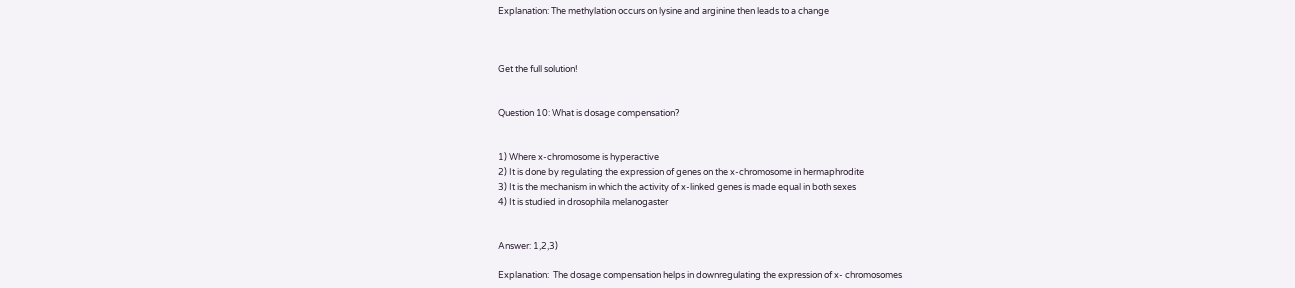Explanation: The methylation occurs on lysine and arginine then leads to a change



Get the full solution!


Question 10: What is dosage compensation?


1) Where x-chromosome is hyperactive
2) It is done by regulating the expression of genes on the x-chromosome in hermaphrodite
3) It is the mechanism in which the activity of x-linked genes is made equal in both sexes
4) It is studied in drosophila melanogaster


Answer: 1,2,3)

Explanation:  The dosage compensation helps in downregulating the expression of x- chromosomes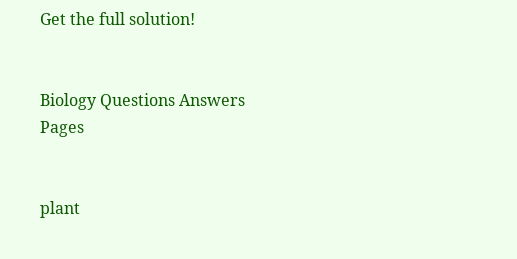Get the full solution!


Biology Questions Answers Pages


plant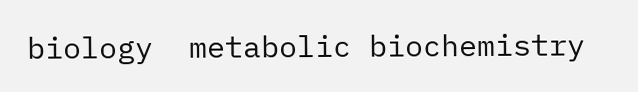biology  metabolic biochemistry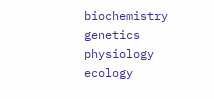biochemistry genetics physiology ecology